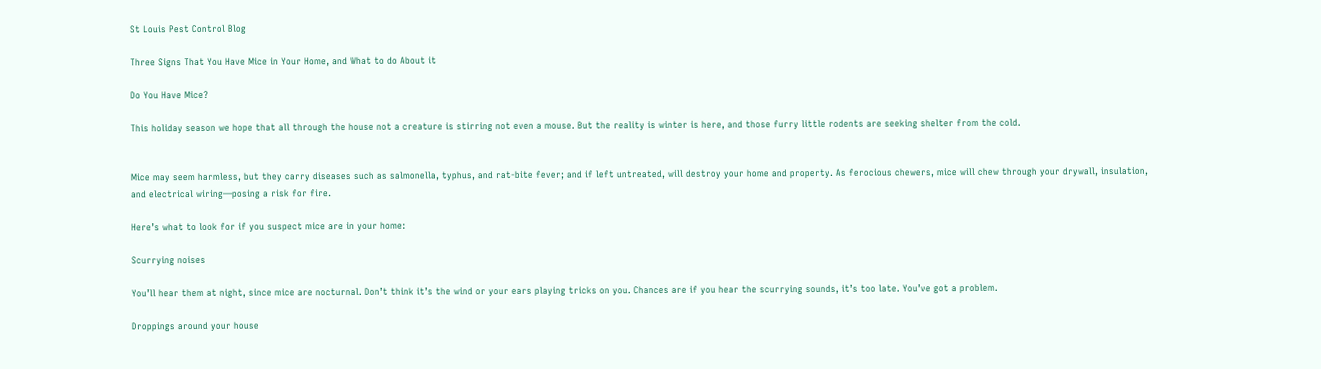St Louis Pest Control Blog

Three Signs That You Have Mice in Your Home, and What to do About it

Do You Have Mice?

This holiday season we hope that all through the house not a creature is stirring not even a mouse. But the reality is winter is here, and those furry little rodents are seeking shelter from the cold.


Mice may seem harmless, but they carry diseases such as salmonella, typhus, and rat-bite fever; and if left untreated, will destroy your home and property. As ferocious chewers, mice will chew through your drywall, insulation, and electrical wiring—posing a risk for fire.

Here’s what to look for if you suspect mice are in your home:

Scurrying noises

You’ll hear them at night, since mice are nocturnal. Don’t think it’s the wind or your ears playing tricks on you. Chances are if you hear the scurrying sounds, it’s too late. You’ve got a problem.

Droppings around your house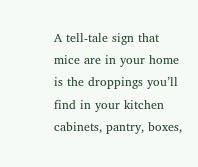A tell-tale sign that mice are in your home is the droppings you’ll find in your kitchen cabinets, pantry, boxes,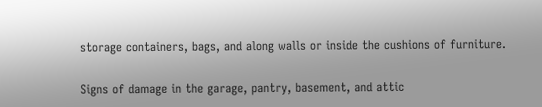storage containers, bags, and along walls or inside the cushions of furniture.

Signs of damage in the garage, pantry, basement, and attic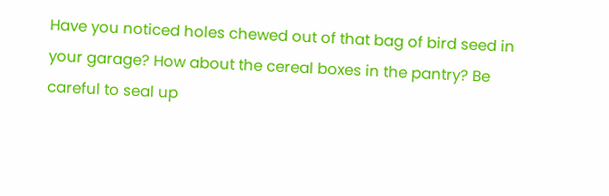Have you noticed holes chewed out of that bag of bird seed in your garage? How about the cereal boxes in the pantry? Be careful to seal up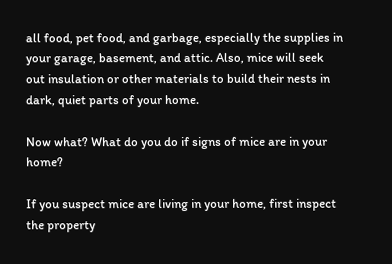all food, pet food, and garbage, especially the supplies in your garage, basement, and attic. Also, mice will seek out insulation or other materials to build their nests in dark, quiet parts of your home.

Now what? What do you do if signs of mice are in your home?

If you suspect mice are living in your home, first inspect the property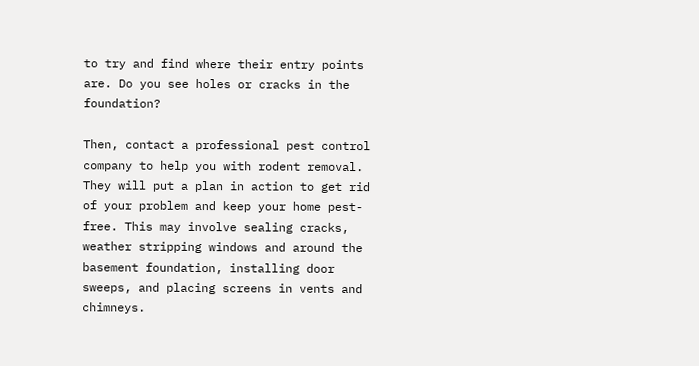to try and find where their entry points are. Do you see holes or cracks in the foundation?

Then, contact a professional pest control company to help you with rodent removal. They will put a plan in action to get rid of your problem and keep your home pest-free. This may involve sealing cracks, weather stripping windows and around the basement foundation, installing door sweeps, and placing screens in vents and chimneys.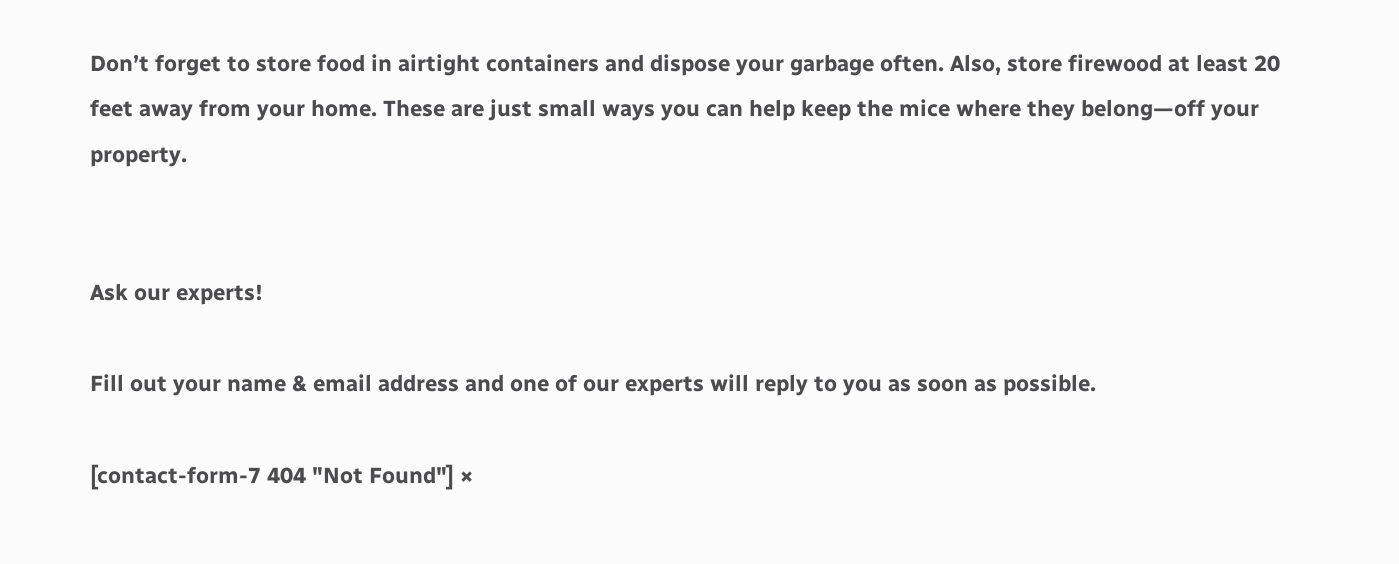Don’t forget to store food in airtight containers and dispose your garbage often. Also, store firewood at least 20 feet away from your home. These are just small ways you can help keep the mice where they belong—off your property.


Ask our experts!

Fill out your name & email address and one of our experts will reply to you as soon as possible.

[contact-form-7 404 "Not Found"] ×